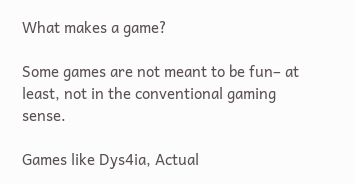What makes a game?

Some games are not meant to be fun– at least, not in the conventional gaming sense.

Games like Dys4ia, Actual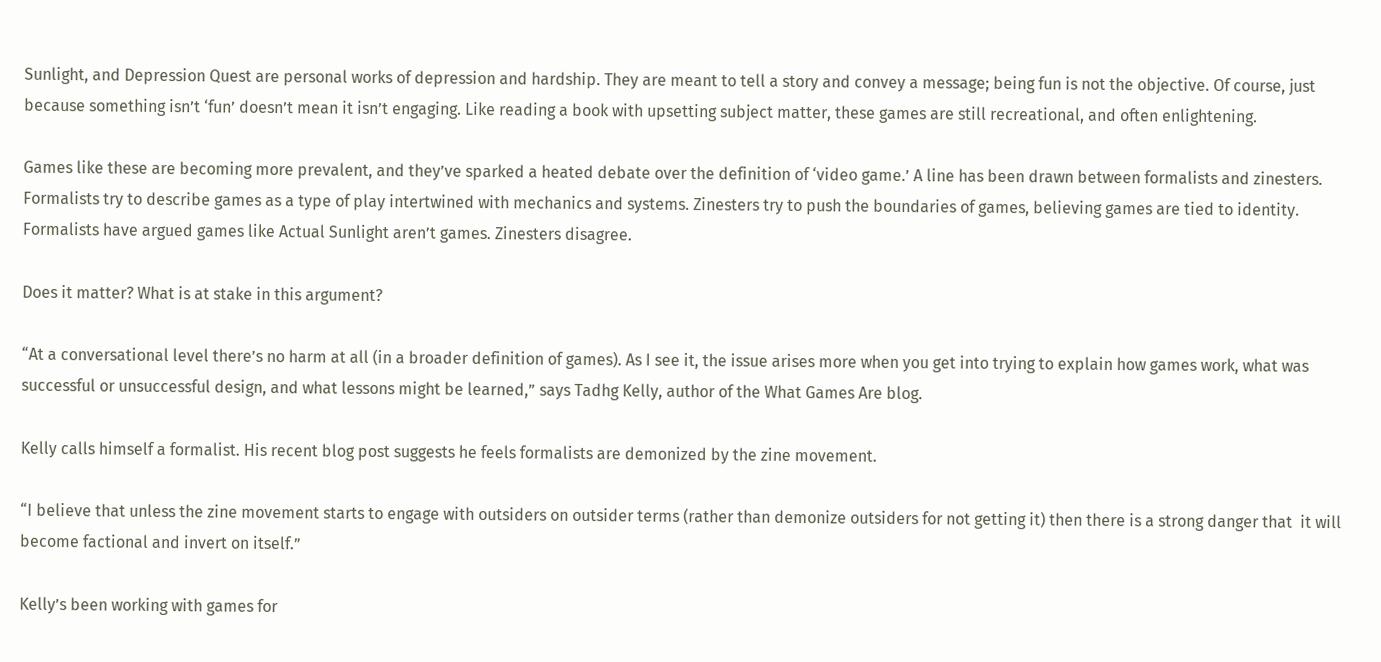Sunlight, and Depression Quest are personal works of depression and hardship. They are meant to tell a story and convey a message; being fun is not the objective. Of course, just because something isn’t ‘fun’ doesn’t mean it isn’t engaging. Like reading a book with upsetting subject matter, these games are still recreational, and often enlightening.

Games like these are becoming more prevalent, and they’ve sparked a heated debate over the definition of ‘video game.’ A line has been drawn between formalists and zinesters. Formalists try to describe games as a type of play intertwined with mechanics and systems. Zinesters try to push the boundaries of games, believing games are tied to identity. Formalists have argued games like Actual Sunlight aren’t games. Zinesters disagree.

Does it matter? What is at stake in this argument?

“At a conversational level there’s no harm at all (in a broader definition of games). As I see it, the issue arises more when you get into trying to explain how games work, what was successful or unsuccessful design, and what lessons might be learned,” says Tadhg Kelly, author of the What Games Are blog.

Kelly calls himself a formalist. His recent blog post suggests he feels formalists are demonized by the zine movement.

“I believe that unless the zine movement starts to engage with outsiders on outsider terms (rather than demonize outsiders for not getting it) then there is a strong danger that  it will become factional and invert on itself.”

Kelly’s been working with games for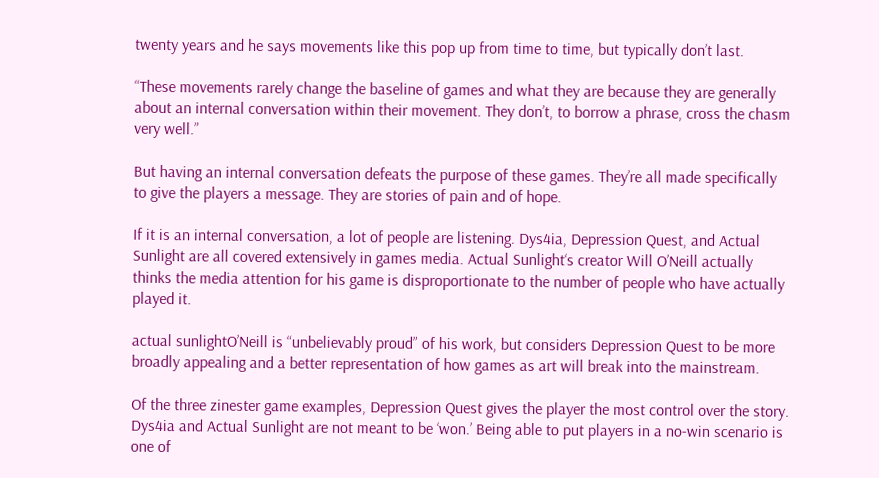twenty years and he says movements like this pop up from time to time, but typically don’t last.

“These movements rarely change the baseline of games and what they are because they are generally about an internal conversation within their movement. They don’t, to borrow a phrase, cross the chasm very well.”

But having an internal conversation defeats the purpose of these games. They’re all made specifically to give the players a message. They are stories of pain and of hope.

If it is an internal conversation, a lot of people are listening. Dys4ia, Depression Quest, and Actual Sunlight are all covered extensively in games media. Actual Sunlight‘s creator Will O’Neill actually thinks the media attention for his game is disproportionate to the number of people who have actually played it.

actual sunlightO’Neill is “unbelievably proud” of his work, but considers Depression Quest to be more broadly appealing and a better representation of how games as art will break into the mainstream.

Of the three zinester game examples, Depression Quest gives the player the most control over the story. Dys4ia and Actual Sunlight are not meant to be ‘won.’ Being able to put players in a no-win scenario is one of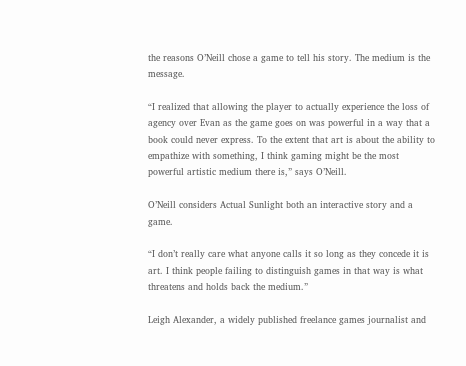the reasons O’Neill chose a game to tell his story. The medium is the message.

“I realized that allowing the player to actually experience the loss of agency over Evan as the game goes on was powerful in a way that a book could never express. To the extent that art is about the ability to empathize with something, I think gaming might be the most powerful artistic medium there is,” says O’Neill.

O’Neill considers Actual Sunlight both an interactive story and a game.

“I don’t really care what anyone calls it so long as they concede it is art. I think people failing to distinguish games in that way is what threatens and holds back the medium.”

Leigh Alexander, a widely published freelance games journalist and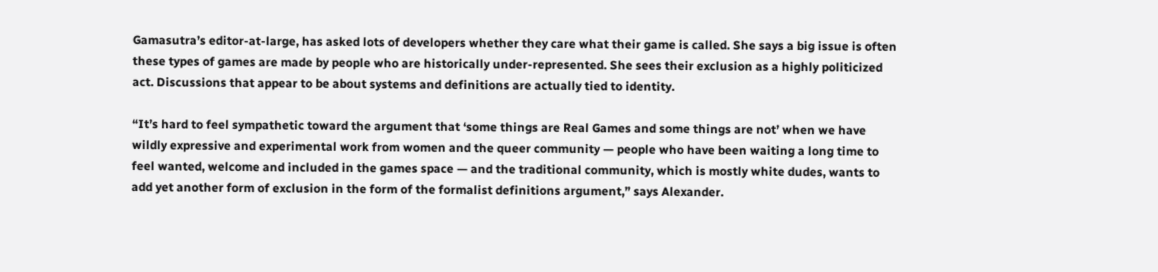Gamasutra’s editor-at-large, has asked lots of developers whether they care what their game is called. She says a big issue is often these types of games are made by people who are historically under-represented. She sees their exclusion as a highly politicized act. Discussions that appear to be about systems and definitions are actually tied to identity.

“It’s hard to feel sympathetic toward the argument that ‘some things are Real Games and some things are not’ when we have wildly expressive and experimental work from women and the queer community — people who have been waiting a long time to feel wanted, welcome and included in the games space — and the traditional community, which is mostly white dudes, wants to add yet another form of exclusion in the form of the formalist definitions argument,” says Alexander.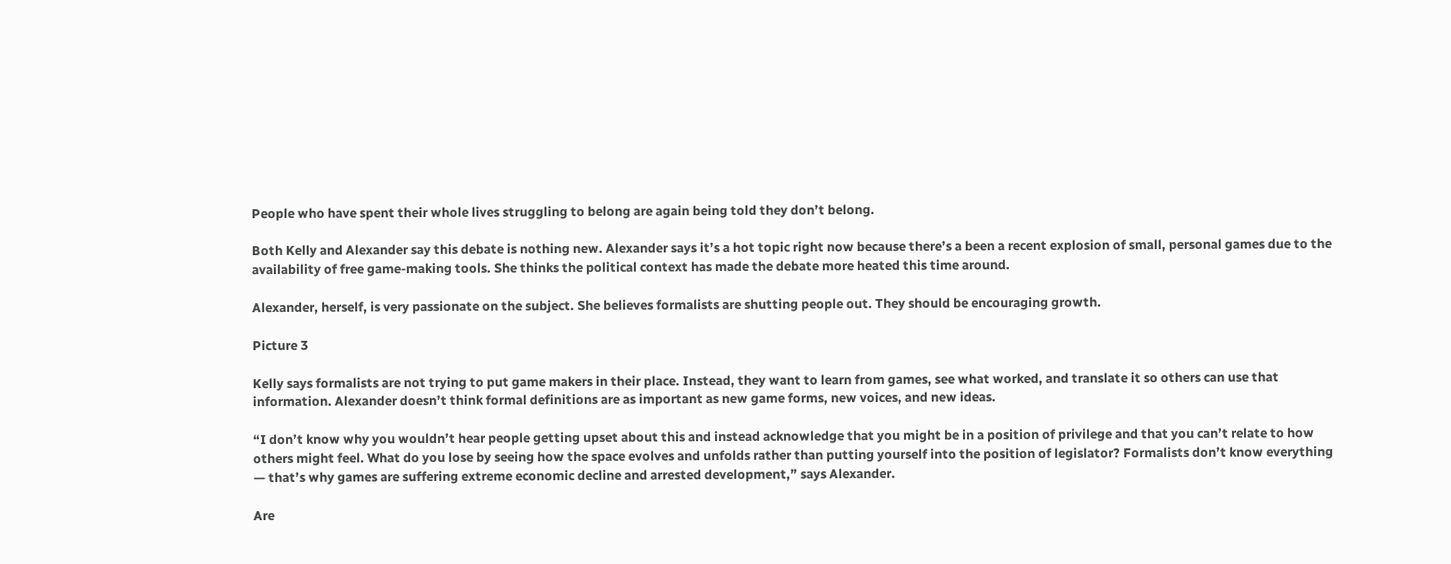People who have spent their whole lives struggling to belong are again being told they don’t belong.

Both Kelly and Alexander say this debate is nothing new. Alexander says it’s a hot topic right now because there’s a been a recent explosion of small, personal games due to the availability of free game-making tools. She thinks the political context has made the debate more heated this time around.

Alexander, herself, is very passionate on the subject. She believes formalists are shutting people out. They should be encouraging growth.

Picture 3

Kelly says formalists are not trying to put game makers in their place. Instead, they want to learn from games, see what worked, and translate it so others can use that information. Alexander doesn’t think formal definitions are as important as new game forms, new voices, and new ideas.

“I don’t know why you wouldn’t hear people getting upset about this and instead acknowledge that you might be in a position of privilege and that you can’t relate to how others might feel. What do you lose by seeing how the space evolves and unfolds rather than putting yourself into the position of legislator? Formalists don’t know everything — that’s why games are suffering extreme economic decline and arrested development,” says Alexander.

Are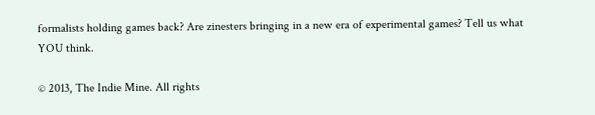formalists holding games back? Are zinesters bringing in a new era of experimental games? Tell us what YOU think.

© 2013, The Indie Mine. All rights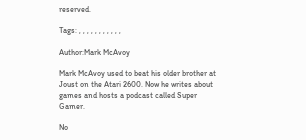reserved.

Tags: , , , , , , , , , , ,

Author:Mark McAvoy

Mark McAvoy used to beat his older brother at Joust on the Atari 2600. Now he writes about games and hosts a podcast called Super Gamer.

No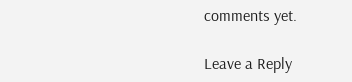comments yet.

Leave a Reply